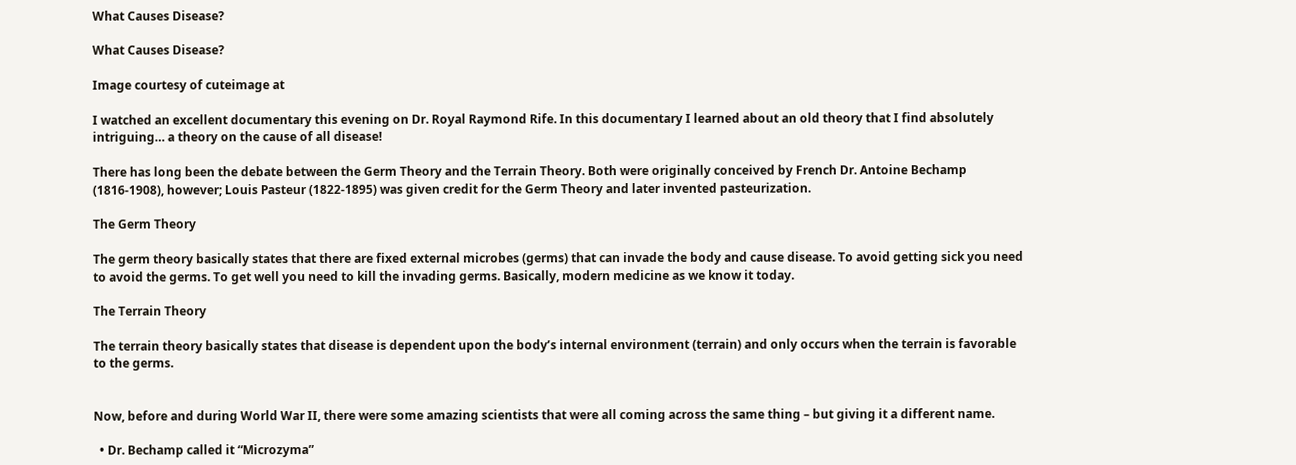What Causes Disease?

What Causes Disease?

Image courtesy of cuteimage at

I watched an excellent documentary this evening on Dr. Royal Raymond Rife. In this documentary I learned about an old theory that I find absolutely intriguing… a theory on the cause of all disease!

There has long been the debate between the Germ Theory and the Terrain Theory. Both were originally conceived by French Dr. Antoine Bechamp (1816-1908), however; Louis Pasteur (1822-1895) was given credit for the Germ Theory and later invented pasteurization.

The Germ Theory

The germ theory basically states that there are fixed external microbes (germs) that can invade the body and cause disease. To avoid getting sick you need to avoid the germs. To get well you need to kill the invading germs. Basically, modern medicine as we know it today.

The Terrain Theory

The terrain theory basically states that disease is dependent upon the body’s internal environment (terrain) and only occurs when the terrain is favorable to the germs.


Now, before and during World War II, there were some amazing scientists that were all coming across the same thing – but giving it a different name.

  • Dr. Bechamp called it “Microzyma”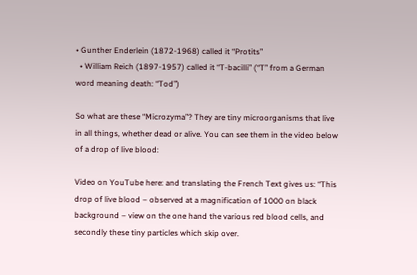• Gunther Enderlein (1872-1968) called it “Protits”
  • William Reich (1897-1957) called it “T-bacilli” (“T” from a German word meaning death: “Tod”)

So what are these “Microzyma”? They are tiny microorganisms that live in all things, whether dead or alive. You can see them in the video below of a drop of live blood:

Video on YouTube here: and translating the French Text gives us: “This drop of live blood – observed at a magnification of 1000 on black background – view on the one hand the various red blood cells, and secondly these tiny particles which skip over.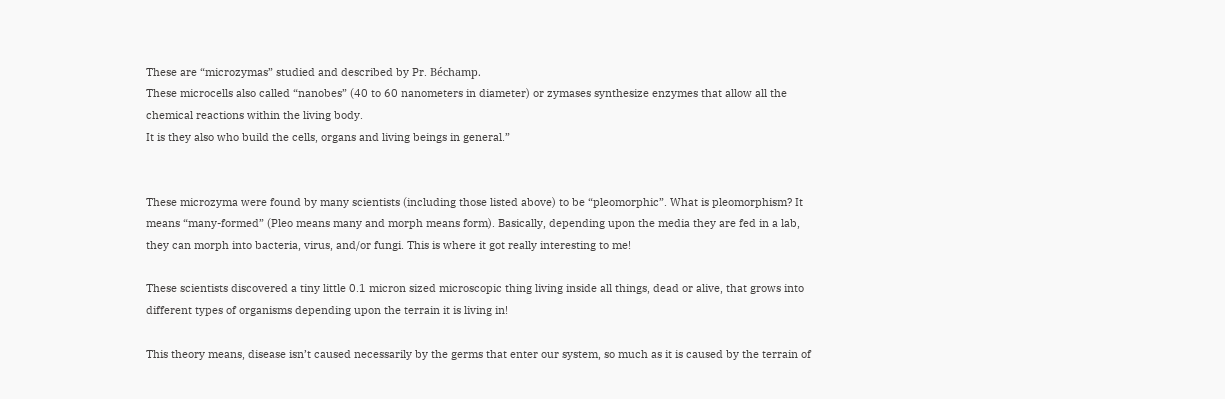These are “microzymas” studied and described by Pr. Béchamp.
These microcells also called “nanobes” (40 to 60 nanometers in diameter) or zymases synthesize enzymes that allow all the chemical reactions within the living body.
It is they also who build the cells, organs and living beings in general.”


These microzyma were found by many scientists (including those listed above) to be “pleomorphic”. What is pleomorphism? It means “many-formed” (Pleo means many and morph means form). Basically, depending upon the media they are fed in a lab, they can morph into bacteria, virus, and/or fungi. This is where it got really interesting to me!

These scientists discovered a tiny little 0.1 micron sized microscopic thing living inside all things, dead or alive, that grows into different types of organisms depending upon the terrain it is living in!

This theory means, disease isn’t caused necessarily by the germs that enter our system, so much as it is caused by the terrain of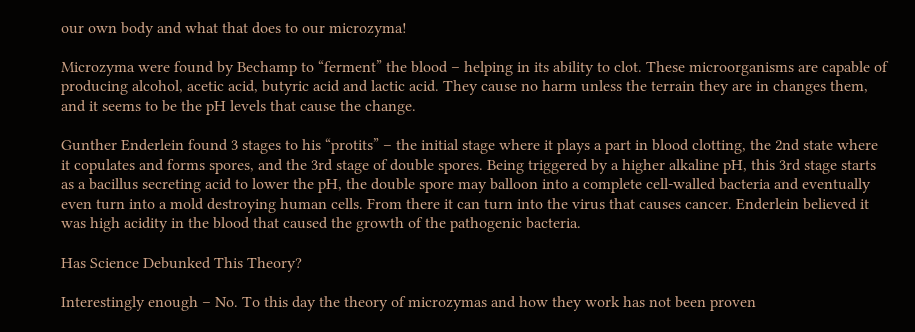our own body and what that does to our microzyma!

Microzyma were found by Bechamp to “ferment” the blood – helping in its ability to clot. These microorganisms are capable of producing alcohol, acetic acid, butyric acid and lactic acid. They cause no harm unless the terrain they are in changes them, and it seems to be the pH levels that cause the change.

Gunther Enderlein found 3 stages to his “protits” – the initial stage where it plays a part in blood clotting, the 2nd state where it copulates and forms spores, and the 3rd stage of double spores. Being triggered by a higher alkaline pH, this 3rd stage starts as a bacillus secreting acid to lower the pH, the double spore may balloon into a complete cell-walled bacteria and eventually even turn into a mold destroying human cells. From there it can turn into the virus that causes cancer. Enderlein believed it was high acidity in the blood that caused the growth of the pathogenic bacteria.

Has Science Debunked This Theory?

Interestingly enough – No. To this day the theory of microzymas and how they work has not been proven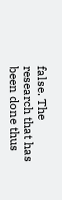false. The research that has been done thus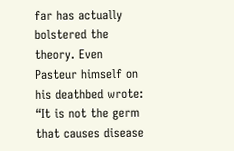far has actually bolstered the theory. Even Pasteur himself on his deathbed wrote: “It is not the germ that causes disease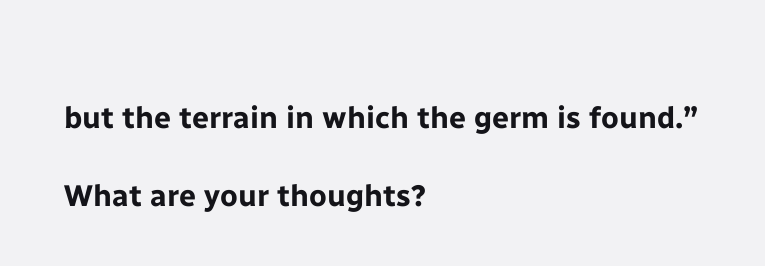but the terrain in which the germ is found.”

What are your thoughts?